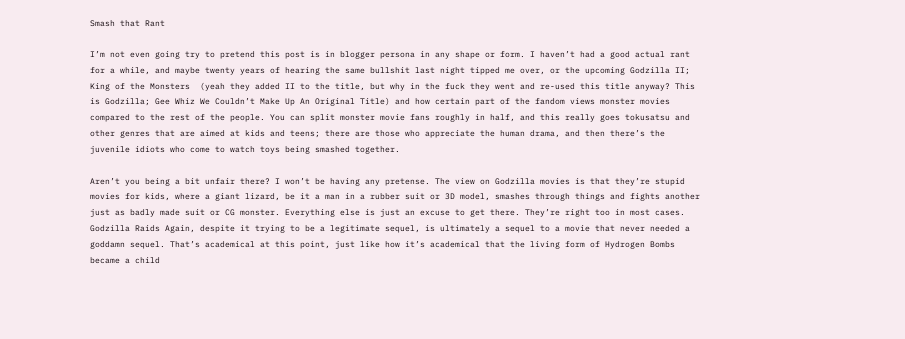Smash that Rant

I’m not even going try to pretend this post is in blogger persona in any shape or form. I haven’t had a good actual rant for a while, and maybe twenty years of hearing the same bullshit last night tipped me over, or the upcoming Godzilla II; King of the Monsters  (yeah they added II to the title, but why in the fuck they went and re-used this title anyway? This is Godzilla; Gee Whiz We Couldn’t Make Up An Original Title) and how certain part of the fandom views monster movies compared to the rest of the people. You can split monster movie fans roughly in half, and this really goes tokusatsu and other genres that are aimed at kids and teens; there are those who appreciate the human drama, and then there’s the juvenile idiots who come to watch toys being smashed together.

Aren’t you being a bit unfair there? I won’t be having any pretense. The view on Godzilla movies is that they’re stupid movies for kids, where a giant lizard, be it a man in a rubber suit or 3D model, smashes through things and fights another just as badly made suit or CG monster. Everything else is just an excuse to get there. They’re right too in most cases. Godzilla Raids Again, despite it trying to be a legitimate sequel, is ultimately a sequel to a movie that never needed a goddamn sequel. That’s academical at this point, just like how it’s academical that the living form of Hydrogen Bombs became a child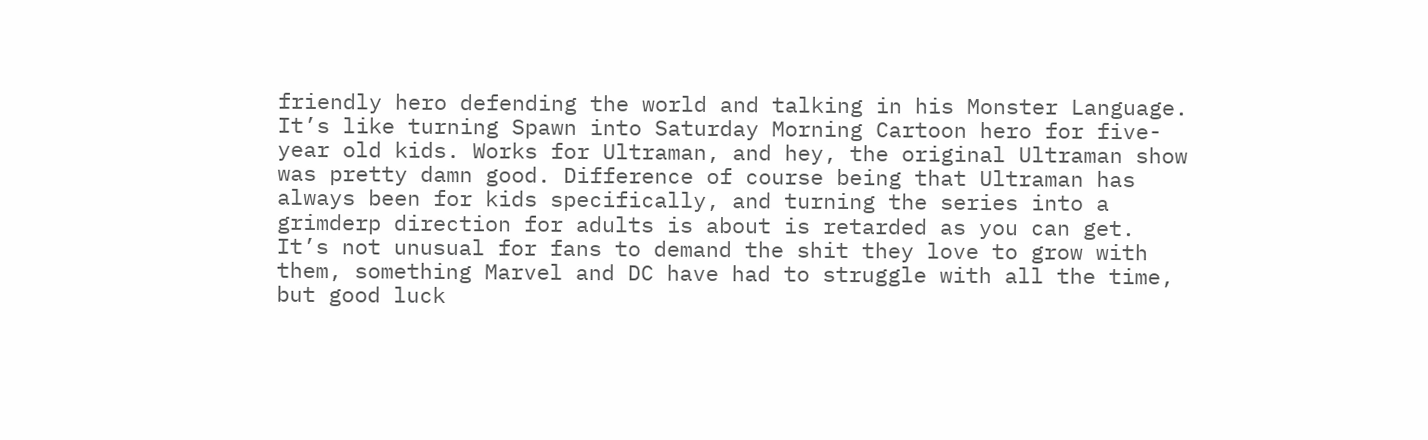friendly hero defending the world and talking in his Monster Language. It’s like turning Spawn into Saturday Morning Cartoon hero for five-year old kids. Works for Ultraman, and hey, the original Ultraman show was pretty damn good. Difference of course being that Ultraman has always been for kids specifically, and turning the series into a grimderp direction for adults is about is retarded as you can get. It’s not unusual for fans to demand the shit they love to grow with them, something Marvel and DC have had to struggle with all the time, but good luck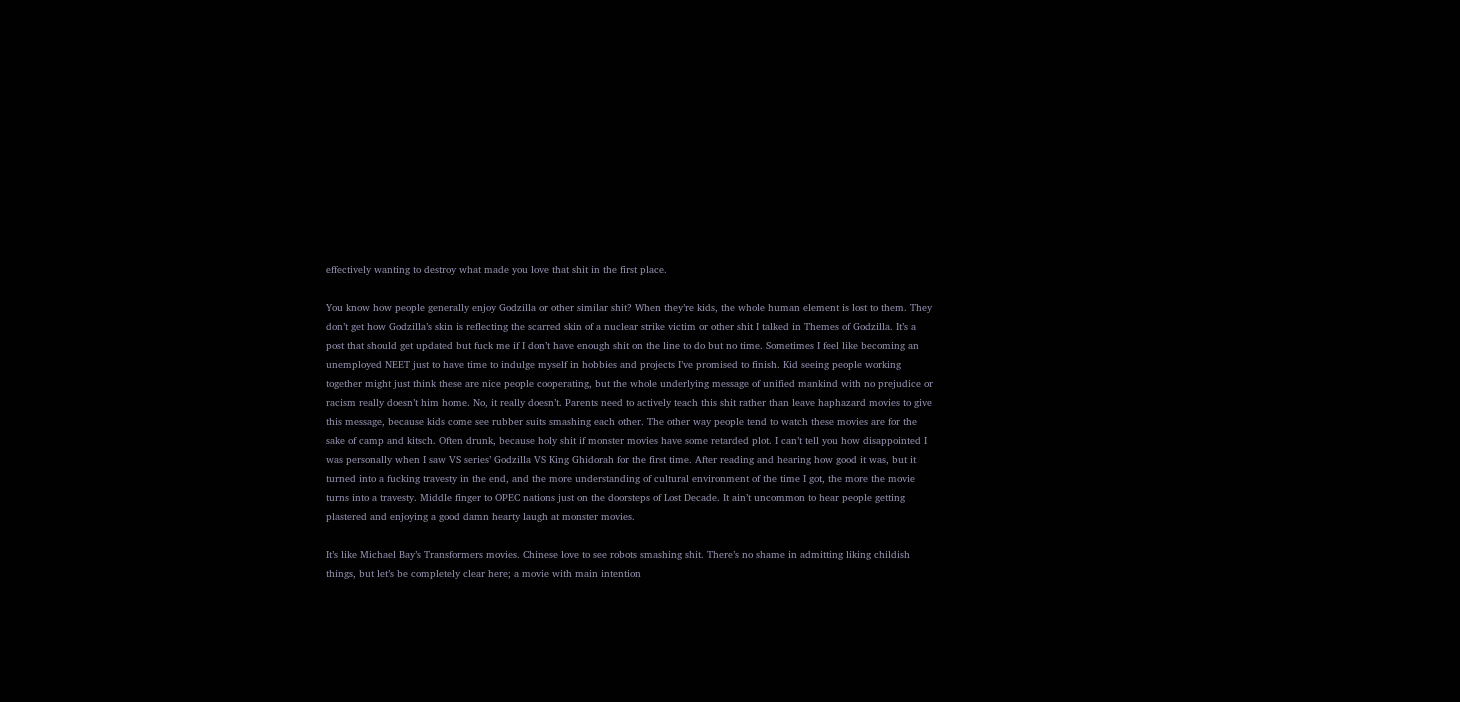effectively wanting to destroy what made you love that shit in the first place.

You know how people generally enjoy Godzilla or other similar shit? When they’re kids, the whole human element is lost to them. They don’t get how Godzilla’s skin is reflecting the scarred skin of a nuclear strike victim or other shit I talked in Themes of Godzilla. It’s a post that should get updated but fuck me if I don’t have enough shit on the line to do but no time. Sometimes I feel like becoming an unemployed NEET just to have time to indulge myself in hobbies and projects I’ve promised to finish. Kid seeing people working together might just think these are nice people cooperating, but the whole underlying message of unified mankind with no prejudice or racism really doesn’t him home. No, it really doesn’t. Parents need to actively teach this shit rather than leave haphazard movies to give this message, because kids come see rubber suits smashing each other. The other way people tend to watch these movies are for the sake of camp and kitsch. Often drunk, because holy shit if monster movies have some retarded plot. I can’t tell you how disappointed I was personally when I saw VS series’ Godzilla VS King Ghidorah for the first time. After reading and hearing how good it was, but it turned into a fucking travesty in the end, and the more understanding of cultural environment of the time I got, the more the movie turns into a travesty. Middle finger to OPEC nations just on the doorsteps of Lost Decade. It ain’t uncommon to hear people getting plastered and enjoying a good damn hearty laugh at monster movies.

It’s like Michael Bay’s Transformers movies. Chinese love to see robots smashing shit. There’s no shame in admitting liking childish things, but let’s be completely clear here; a movie with main intention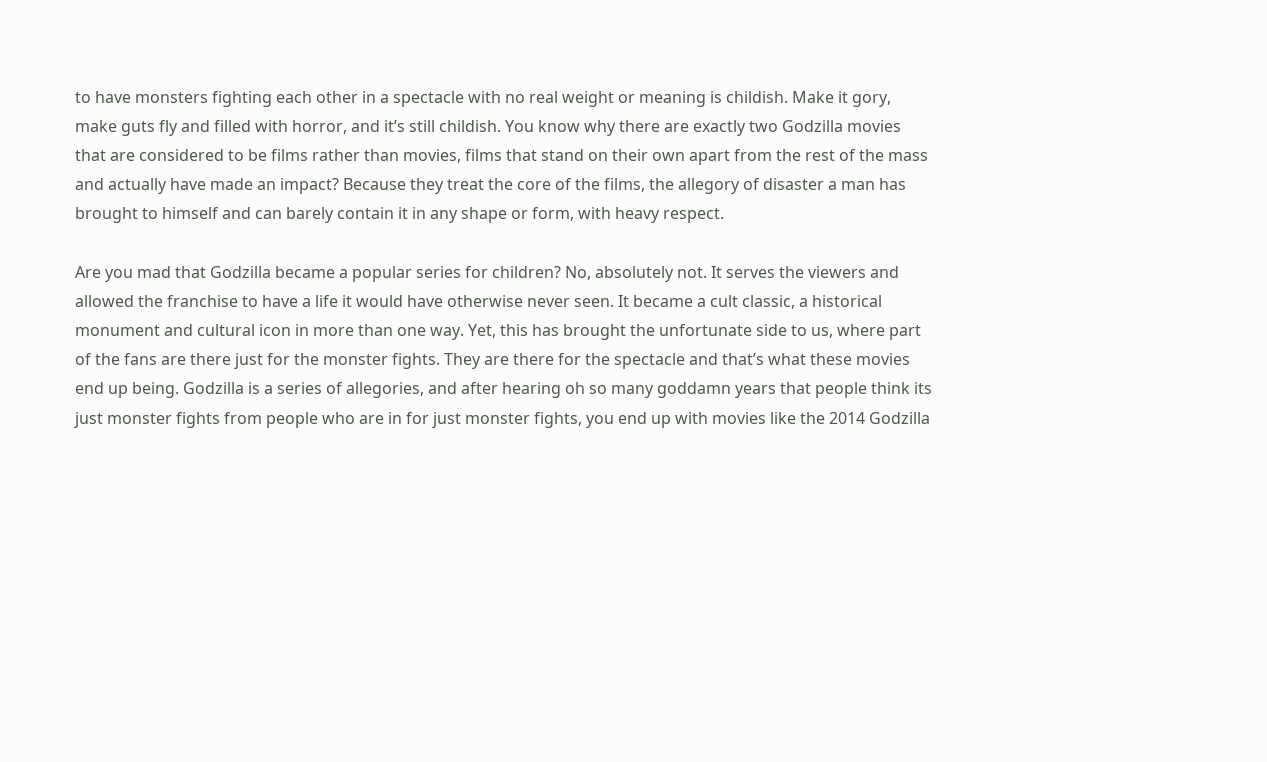to have monsters fighting each other in a spectacle with no real weight or meaning is childish. Make it gory, make guts fly and filled with horror, and it’s still childish. You know why there are exactly two Godzilla movies that are considered to be films rather than movies, films that stand on their own apart from the rest of the mass and actually have made an impact? Because they treat the core of the films, the allegory of disaster a man has brought to himself and can barely contain it in any shape or form, with heavy respect.

Are you mad that Godzilla became a popular series for children? No, absolutely not. It serves the viewers and allowed the franchise to have a life it would have otherwise never seen. It became a cult classic, a historical monument and cultural icon in more than one way. Yet, this has brought the unfortunate side to us, where part of the fans are there just for the monster fights. They are there for the spectacle and that’s what these movies end up being. Godzilla is a series of allegories, and after hearing oh so many goddamn years that people think its just monster fights from people who are in for just monster fights, you end up with movies like the 2014 Godzilla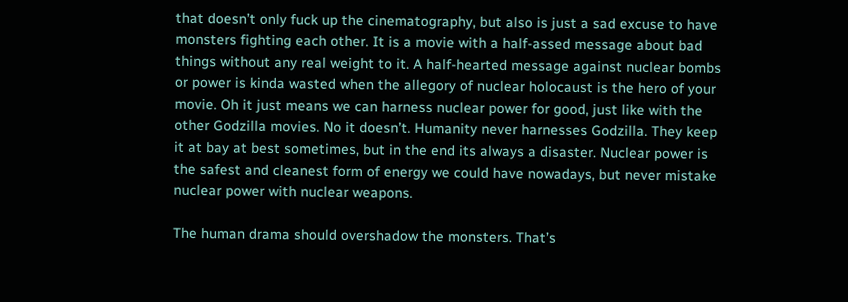that doesn’t only fuck up the cinematography, but also is just a sad excuse to have monsters fighting each other. It is a movie with a half-assed message about bad things without any real weight to it. A half-hearted message against nuclear bombs or power is kinda wasted when the allegory of nuclear holocaust is the hero of your movie. Oh it just means we can harness nuclear power for good, just like with the other Godzilla movies. No it doesn’t. Humanity never harnesses Godzilla. They keep it at bay at best sometimes, but in the end its always a disaster. Nuclear power is the safest and cleanest form of energy we could have nowadays, but never mistake nuclear power with nuclear weapons.

The human drama should overshadow the monsters. That’s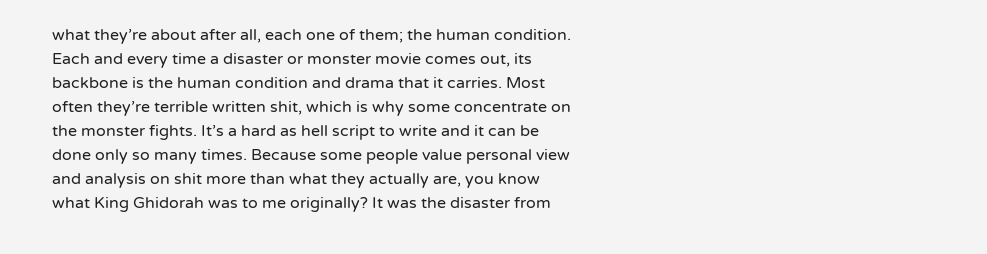what they’re about after all, each one of them; the human condition. Each and every time a disaster or monster movie comes out, its backbone is the human condition and drama that it carries. Most often they’re terrible written shit, which is why some concentrate on the monster fights. It’s a hard as hell script to write and it can be done only so many times. Because some people value personal view and analysis on shit more than what they actually are, you know what King Ghidorah was to me originally? It was the disaster from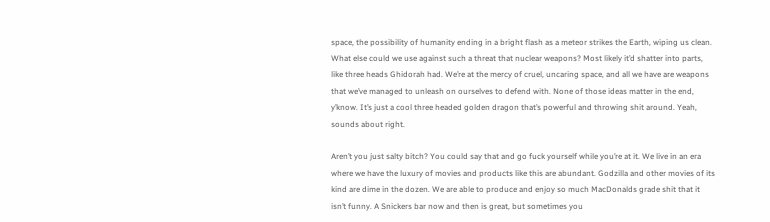space, the possibility of humanity ending in a bright flash as a meteor strikes the Earth, wiping us clean. What else could we use against such a threat that nuclear weapons? Most likely it’d shatter into parts, like three heads Ghidorah had. We’re at the mercy of cruel, uncaring space, and all we have are weapons that we’ve managed to unleash on ourselves to defend with. None of those ideas matter in the end, y’know. It’s just a cool three headed golden dragon that’s powerful and throwing shit around. Yeah, sounds about right.

Aren’t you just salty bitch? You could say that and go fuck yourself while you’re at it. We live in an era where we have the luxury of movies and products like this are abundant. Godzilla and other movies of its kind are dime in the dozen. We are able to produce and enjoy so much MacDonalds grade shit that it isn’t funny. A Snickers bar now and then is great, but sometimes you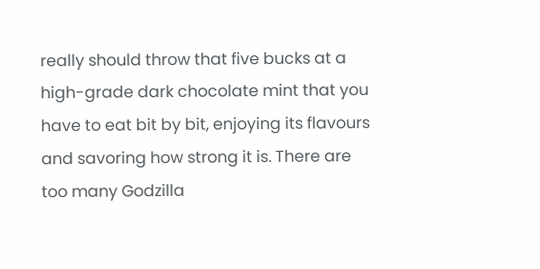really should throw that five bucks at a high-grade dark chocolate mint that you have to eat bit by bit, enjoying its flavours and savoring how strong it is. There are too many Godzilla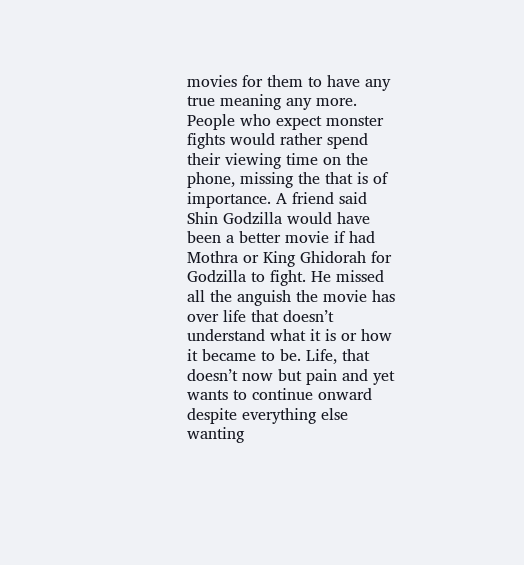movies for them to have any true meaning any more. People who expect monster fights would rather spend their viewing time on the phone, missing the that is of importance. A friend said Shin Godzilla would have been a better movie if had Mothra or King Ghidorah for Godzilla to fight. He missed all the anguish the movie has over life that doesn’t understand what it is or how it became to be. Life, that doesn’t now but pain and yet wants to continue onward despite everything else wanting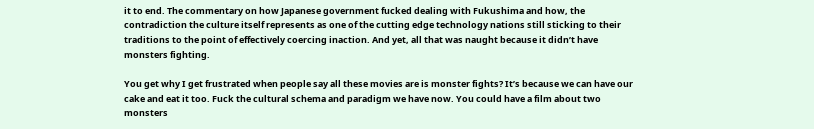it to end. The commentary on how Japanese government fucked dealing with Fukushima and how, the contradiction the culture itself represents as one of the cutting edge technology nations still sticking to their traditions to the point of effectively coercing inaction. And yet, all that was naught because it didn’t have monsters fighting.

You get why I get frustrated when people say all these movies are is monster fights? It’s because we can have our cake and eat it too. Fuck the cultural schema and paradigm we have now. You could have a film about two monsters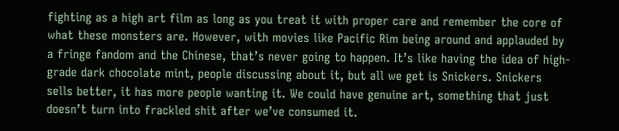fighting as a high art film as long as you treat it with proper care and remember the core of what these monsters are. However, with movies like Pacific Rim being around and applauded by a fringe fandom and the Chinese, that’s never going to happen. It’s like having the idea of high-grade dark chocolate mint, people discussing about it, but all we get is Snickers. Snickers sells better, it has more people wanting it. We could have genuine art, something that just doesn’t turn into frackled shit after we’ve consumed it.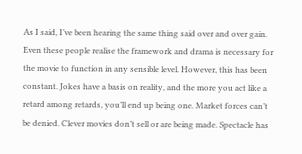As I said, I’ve been hearing the same thing said over and over gain. Even these people realise the framework and drama is necessary for the movie to function in any sensible level. However, this has been constant. Jokes have a basis on reality, and the more you act like a retard among retards, you’ll end up being one. Market forces can’t be denied. Clever movies don’t sell or are being made. Spectacle has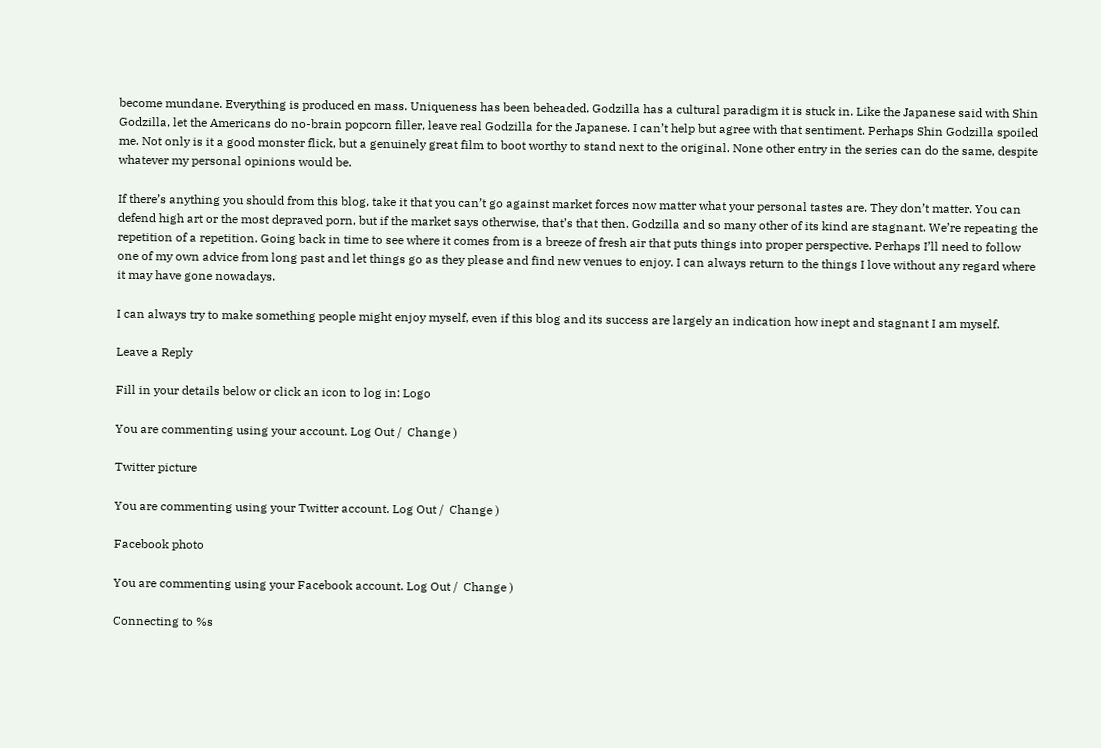become mundane. Everything is produced en mass. Uniqueness has been beheaded. Godzilla has a cultural paradigm it is stuck in. Like the Japanese said with Shin Godzilla, let the Americans do no-brain popcorn filler, leave real Godzilla for the Japanese. I can’t help but agree with that sentiment. Perhaps Shin Godzilla spoiled me. Not only is it a good monster flick, but a genuinely great film to boot worthy to stand next to the original. None other entry in the series can do the same, despite whatever my personal opinions would be.

If there’s anything you should from this blog, take it that you can’t go against market forces now matter what your personal tastes are. They don’t matter. You can defend high art or the most depraved porn, but if the market says otherwise, that’s that then. Godzilla and so many other of its kind are stagnant. We’re repeating the repetition of a repetition. Going back in time to see where it comes from is a breeze of fresh air that puts things into proper perspective. Perhaps I’ll need to follow one of my own advice from long past and let things go as they please and find new venues to enjoy. I can always return to the things I love without any regard where it may have gone nowadays.

I can always try to make something people might enjoy myself, even if this blog and its success are largely an indication how inept and stagnant I am myself.

Leave a Reply

Fill in your details below or click an icon to log in: Logo

You are commenting using your account. Log Out /  Change )

Twitter picture

You are commenting using your Twitter account. Log Out /  Change )

Facebook photo

You are commenting using your Facebook account. Log Out /  Change )

Connecting to %s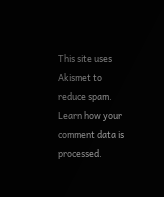This site uses Akismet to reduce spam. Learn how your comment data is processed.